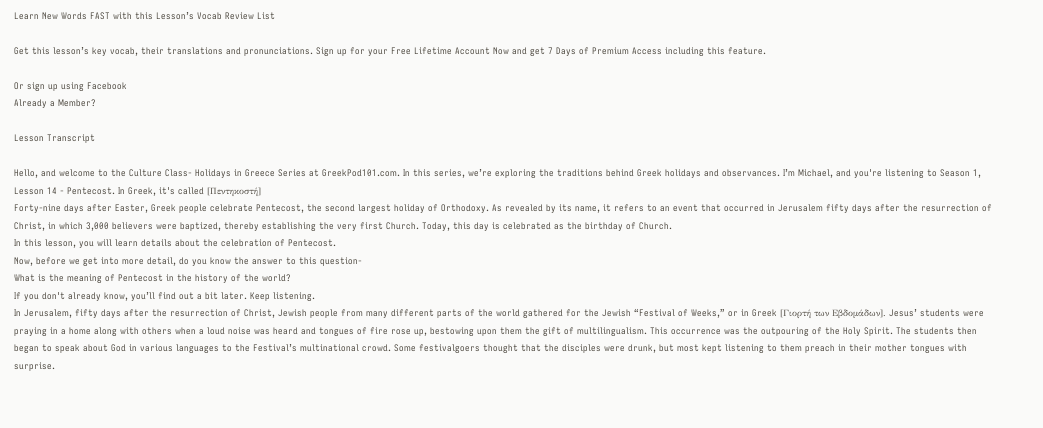Learn New Words FAST with this Lesson’s Vocab Review List

Get this lesson’s key vocab, their translations and pronunciations. Sign up for your Free Lifetime Account Now and get 7 Days of Premium Access including this feature.

Or sign up using Facebook
Already a Member?

Lesson Transcript

Hello, and welcome to the Culture Class- Holidays in Greece Series at GreekPod101.com. In this series, we’re exploring the traditions behind Greek holidays and observances. I’m Michael, and you're listening to Season 1, Lesson 14 - Pentecost. In Greek, it's called [Πεντηκοστή]
Forty-nine days after Easter, Greek people celebrate Pentecost, the second largest holiday of Orthodoxy. As revealed by its name, it refers to an event that occurred in Jerusalem fifty days after the resurrection of Christ, in which 3,000 believers were baptized, thereby establishing the very first Church. Today, this day is celebrated as the birthday of Church.
In this lesson, you will learn details about the celebration of Pentecost.
Now, before we get into more detail, do you know the answer to this question-
What is the meaning of Pentecost in the history of the world?
If you don't already know, you’ll find out a bit later. Keep listening.
In Jerusalem, fifty days after the resurrection of Christ, Jewish people from many different parts of the world gathered for the Jewish “Festival of Weeks,” or in Greek [Γιορτή των Εβδομάδων]. Jesus’ students were praying in a home along with others when a loud noise was heard and tongues of fire rose up, bestowing upon them the gift of multilingualism. This occurrence was the outpouring of the Holy Spirit. The students then began to speak about God in various languages to the Festival’s multinational crowd. Some festivalgoers thought that the disciples were drunk, but most kept listening to them preach in their mother tongues with surprise.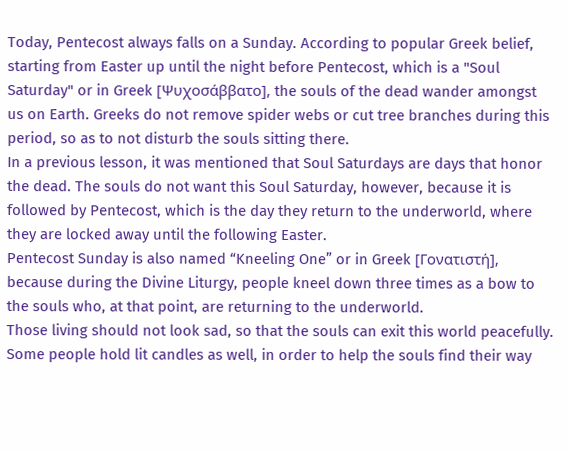Today, Pentecost always falls on a Sunday. According to popular Greek belief, starting from Easter up until the night before Pentecost, which is a "Soul Saturday" or in Greek [Ψυχοσάββατο], the souls of the dead wander amongst us on Earth. Greeks do not remove spider webs or cut tree branches during this period, so as to not disturb the souls sitting there.
In a previous lesson, it was mentioned that Soul Saturdays are days that honor the dead. The souls do not want this Soul Saturday, however, because it is followed by Pentecost, which is the day they return to the underworld, where they are locked away until the following Easter.
Pentecost Sunday is also named “Kneeling One” or in Greek [Γονατιστή], because during the Divine Liturgy, people kneel down three times as a bow to the souls who, at that point, are returning to the underworld.
Those living should not look sad, so that the souls can exit this world peacefully. Some people hold lit candles as well, in order to help the souls find their way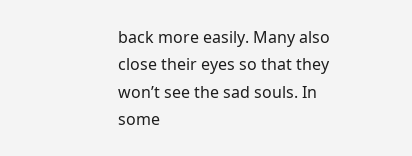back more easily. Many also close their eyes so that they won’t see the sad souls. In some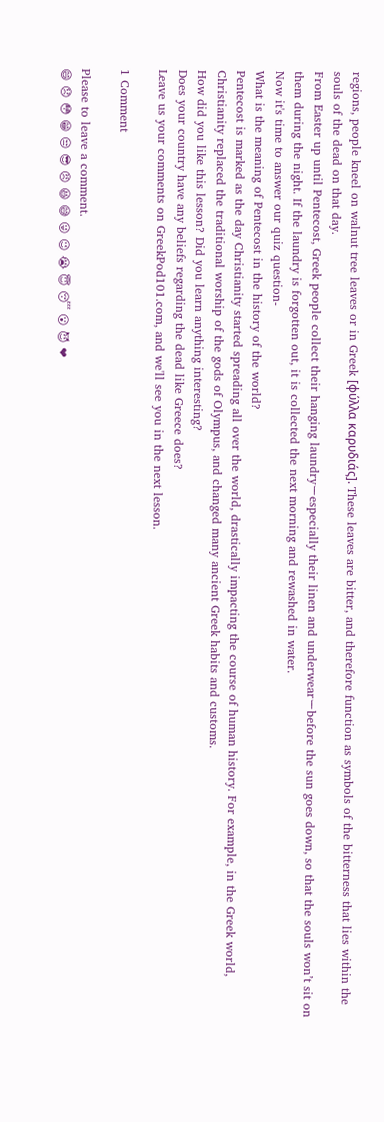regions, people kneel on walnut tree leaves or in Greek [φύλλα καρυδιάς]. These leaves are bitter, and therefore function as symbols of the bitterness that lies within the souls of the dead on that day.
From Easter up until Pentecost, Greek people collect their hanging laundryーespecially their linen and underwearーbefore the sun goes down, so that the souls won’t sit on them during the night. If the laundry is forgotten out, it is collected the next morning and rewashed in water.
Now it's time to answer our quiz question-
What is the meaning of Pentecost in the history of the world?
Pentecost is marked as the day Christianity started spreading all over the world, drastically impacting the course of human history. For example, in the Greek world, Christianity replaced the traditional worship of the gods of Olympus, and changed many ancient Greek habits and customs.
How did you like this lesson? Did you learn anything interesting?
Does your country have any beliefs regarding the dead like Greece does?
Leave us your comments on GreekPod101.com, and we'll see you in the next lesson.

1 Comment

Please to leave a comment.
😄 😞 😳 😁 😒 😎 😠 😆 😅 😜 😉 😭 😇 😴 😮 😈 ❤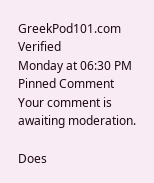GreekPod101.com Verified
Monday at 06:30 PM
Pinned Comment
Your comment is awaiting moderation.

Does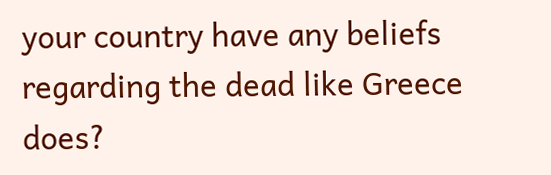your country have any beliefs regarding the dead like Greece does?